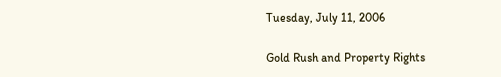Tuesday, July 11, 2006

Gold Rush and Property Rights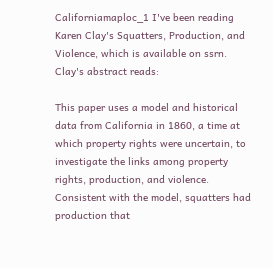Californiamaploc_1 I've been reading Karen Clay's Squatters, Production, and Violence, which is available on ssrn. Clay's abstract reads:

This paper uses a model and historical data from California in 1860, a time at which property rights were uncertain, to investigate the links among property rights, production, and violence. Consistent with the model, squatters had production that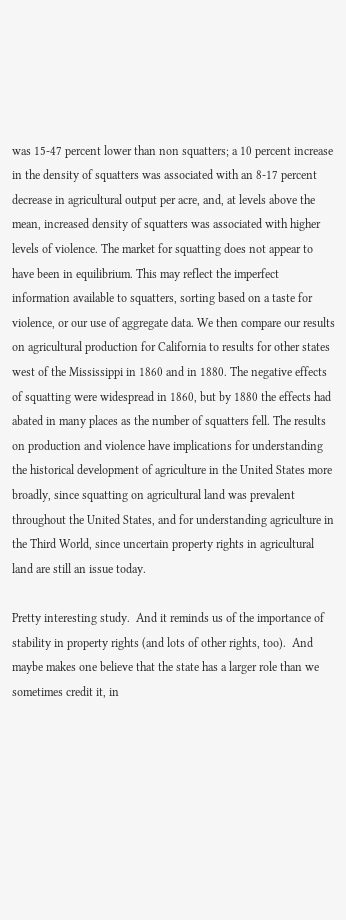was 15-47 percent lower than non squatters; a 10 percent increase in the density of squatters was associated with an 8-17 percent decrease in agricultural output per acre, and, at levels above the mean, increased density of squatters was associated with higher levels of violence. The market for squatting does not appear to have been in equilibrium. This may reflect the imperfect information available to squatters, sorting based on a taste for violence, or our use of aggregate data. We then compare our results on agricultural production for California to results for other states west of the Mississippi in 1860 and in 1880. The negative effects of squatting were widespread in 1860, but by 1880 the effects had abated in many places as the number of squatters fell. The results on production and violence have implications for understanding the historical development of agriculture in the United States more broadly, since squatting on agricultural land was prevalent throughout the United States, and for understanding agriculture in the Third World, since uncertain property rights in agricultural land are still an issue today.

Pretty interesting study.  And it reminds us of the importance of stability in property rights (and lots of other rights, too).  And maybe makes one believe that the state has a larger role than we sometimes credit it, in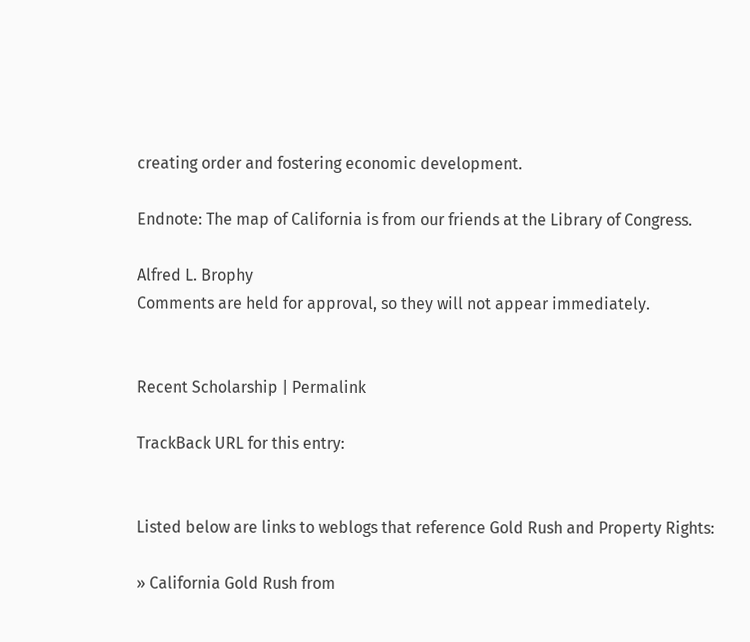creating order and fostering economic development.

Endnote: The map of California is from our friends at the Library of Congress.

Alfred L. Brophy
Comments are held for approval, so they will not appear immediately.


Recent Scholarship | Permalink

TrackBack URL for this entry:


Listed below are links to weblogs that reference Gold Rush and Property Rights:

» California Gold Rush from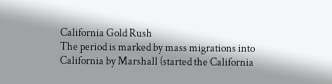California Gold Rush
The period is marked by mass migrations into California by Marshall (started the California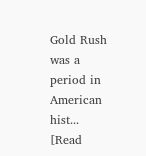Gold Rush was a period in American hist... [Read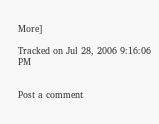More]

Tracked on Jul 28, 2006 9:16:06 PM


Post a comment